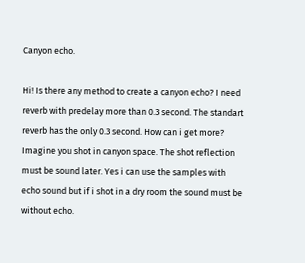Canyon echo.

Hi! Is there any method to create a canyon echo? I need reverb with predelay more than 0.3 second. The standart reverb has the only 0.3 second. How can i get more? Imagine you shot in canyon space. The shot reflection must be sound later. Yes i can use the samples with echo sound but if i shot in a dry room the sound must be without echo.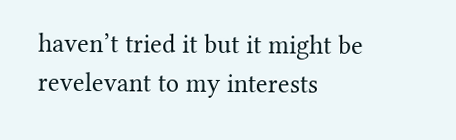haven’t tried it but it might be revelevant to my interests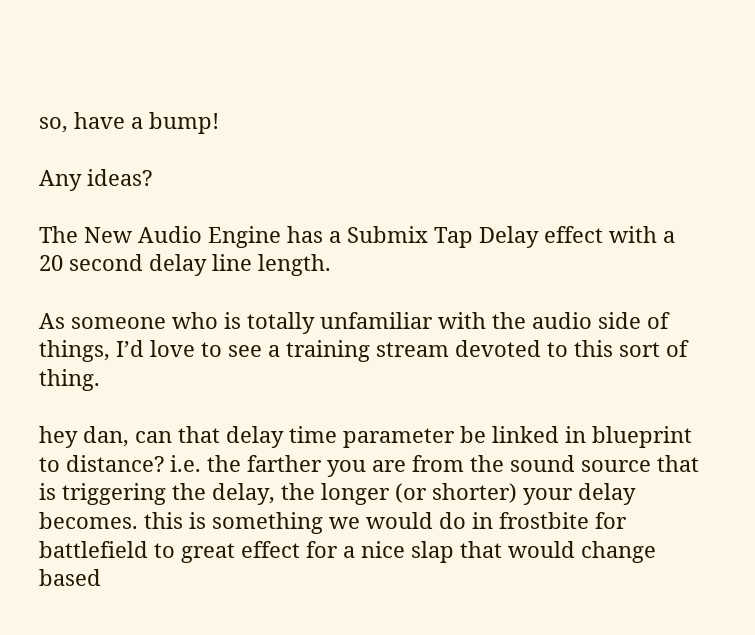so, have a bump!

Any ideas?

The New Audio Engine has a Submix Tap Delay effect with a 20 second delay line length.

As someone who is totally unfamiliar with the audio side of things, I’d love to see a training stream devoted to this sort of thing.

hey dan, can that delay time parameter be linked in blueprint to distance? i.e. the farther you are from the sound source that is triggering the delay, the longer (or shorter) your delay becomes. this is something we would do in frostbite for battlefield to great effect for a nice slap that would change based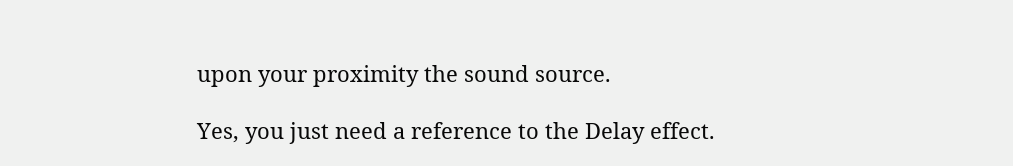upon your proximity the sound source.

Yes, you just need a reference to the Delay effect.